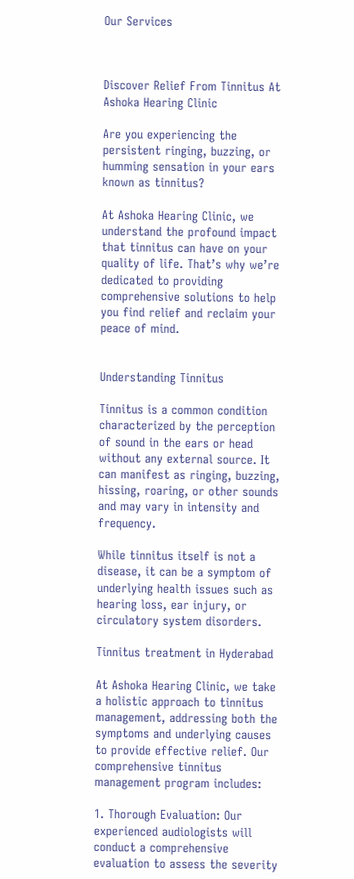Our Services



Discover Relief From Tinnitus At Ashoka Hearing Clinic

Are you experiencing the persistent ringing, buzzing, or humming sensation in your ears known as tinnitus?

At Ashoka Hearing Clinic, we understand the profound impact that tinnitus can have on your quality of life. That’s why we’re dedicated to providing comprehensive solutions to help you find relief and reclaim your peace of mind.


Understanding Tinnitus

Tinnitus is a common condition characterized by the perception of sound in the ears or head without any external source. It can manifest as ringing, buzzing, hissing, roaring, or other sounds and may vary in intensity and frequency.

While tinnitus itself is not a disease, it can be a symptom of underlying health issues such as hearing loss, ear injury, or circulatory system disorders.

Tinnitus treatment in Hyderabad

At Ashoka Hearing Clinic, we take a holistic approach to tinnitus management, addressing both the symptoms and underlying causes to provide effective relief. Our comprehensive tinnitus management program includes:

1. Thorough Evaluation: Our experienced audiologists will conduct a comprehensive evaluation to assess the severity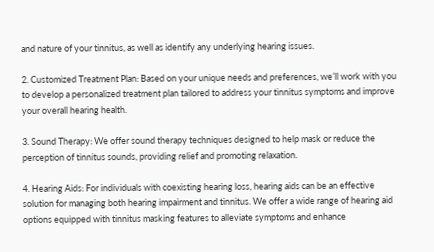and nature of your tinnitus, as well as identify any underlying hearing issues.

2. Customized Treatment Plan: Based on your unique needs and preferences, we’ll work with you to develop a personalized treatment plan tailored to address your tinnitus symptoms and improve your overall hearing health.

3. Sound Therapy: We offer sound therapy techniques designed to help mask or reduce the perception of tinnitus sounds, providing relief and promoting relaxation.

4. Hearing Aids: For individuals with coexisting hearing loss, hearing aids can be an effective solution for managing both hearing impairment and tinnitus. We offer a wide range of hearing aid options equipped with tinnitus masking features to alleviate symptoms and enhance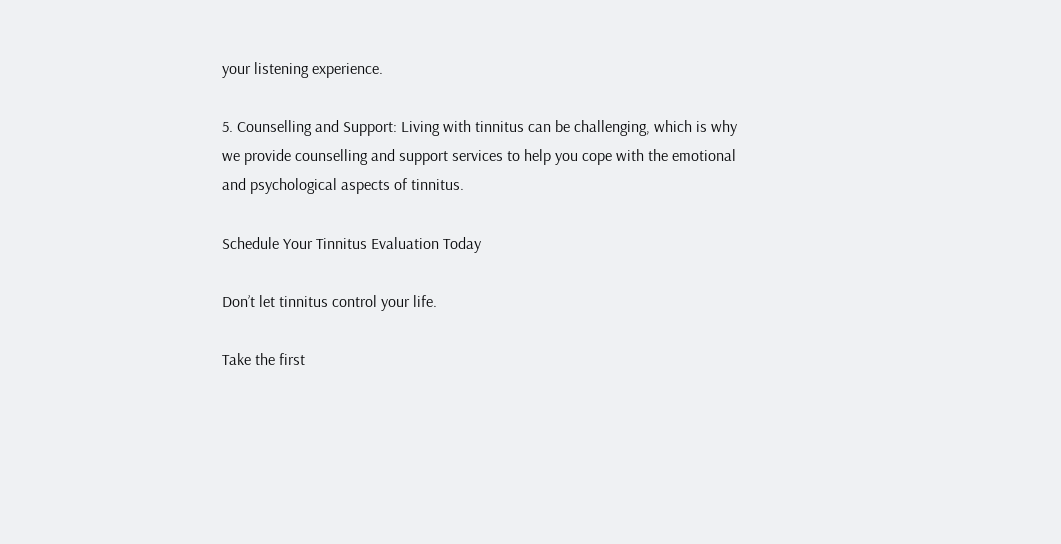your listening experience.

5. Counselling and Support: Living with tinnitus can be challenging, which is why we provide counselling and support services to help you cope with the emotional and psychological aspects of tinnitus.

Schedule Your Tinnitus Evaluation Today

Don’t let tinnitus control your life.

Take the first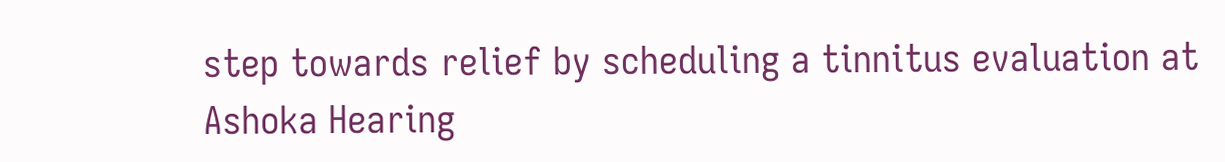step towards relief by scheduling a tinnitus evaluation at Ashoka Hearing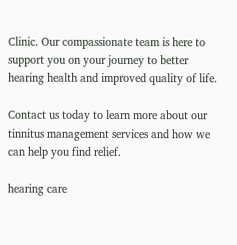Clinic. Our compassionate team is here to support you on your journey to better hearing health and improved quality of life.

Contact us today to learn more about our tinnitus management services and how we can help you find relief.

hearing care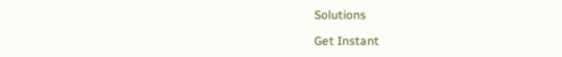Solutions

Get Instant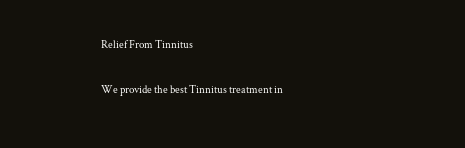Relief From Tinnitus

We provide the best Tinnitus treatment in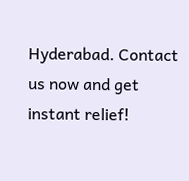Hyderabad. Contact us now and get instant relief!